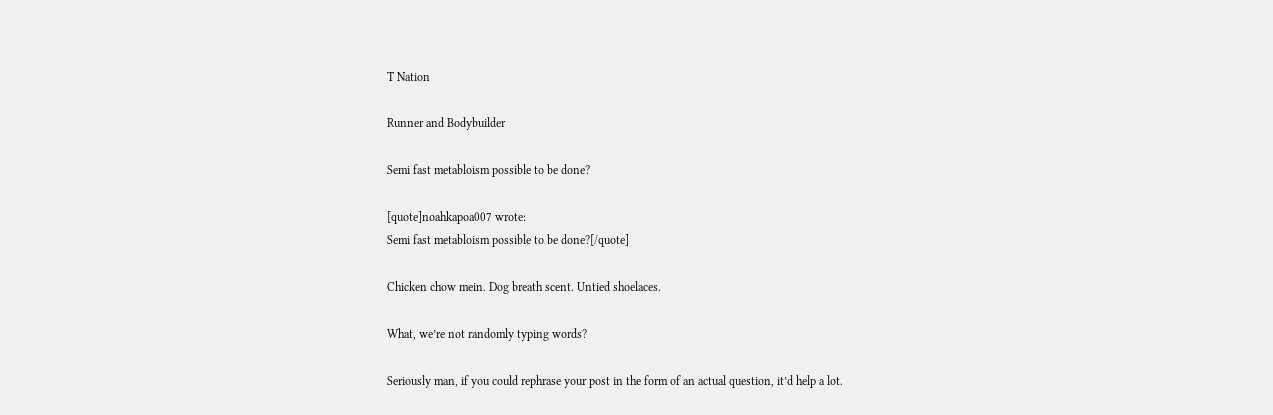T Nation

Runner and Bodybuilder

Semi fast metabloism possible to be done?

[quote]noahkapoa007 wrote:
Semi fast metabloism possible to be done?[/quote]

Chicken chow mein. Dog breath scent. Untied shoelaces.

What, we’re not randomly typing words?

Seriously man, if you could rephrase your post in the form of an actual question, it’d help a lot.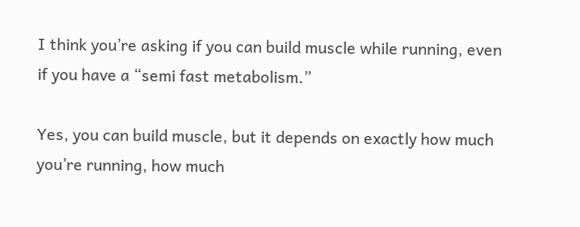I think you’re asking if you can build muscle while running, even if you have a “semi fast metabolism.”

Yes, you can build muscle, but it depends on exactly how much you’re running, how much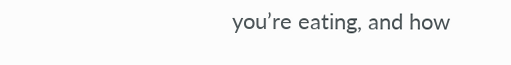you’re eating, and how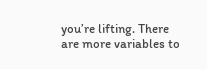you’re lifting. There are more variables to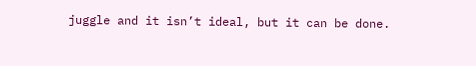juggle and it isn’t ideal, but it can be done.